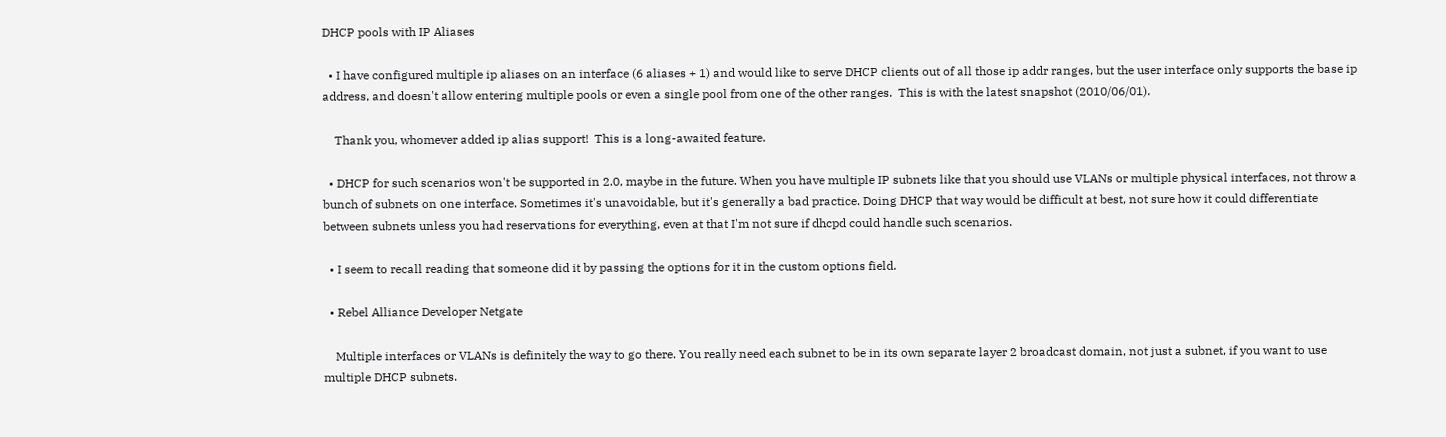DHCP pools with IP Aliases

  • I have configured multiple ip aliases on an interface (6 aliases + 1) and would like to serve DHCP clients out of all those ip addr ranges, but the user interface only supports the base ip address, and doesn't allow entering multiple pools or even a single pool from one of the other ranges.  This is with the latest snapshot (2010/06/01).

    Thank you, whomever added ip alias support!  This is a long-awaited feature.

  • DHCP for such scenarios won't be supported in 2.0, maybe in the future. When you have multiple IP subnets like that you should use VLANs or multiple physical interfaces, not throw a bunch of subnets on one interface. Sometimes it's unavoidable, but it's generally a bad practice. Doing DHCP that way would be difficult at best, not sure how it could differentiate between subnets unless you had reservations for everything, even at that I'm not sure if dhcpd could handle such scenarios.

  • I seem to recall reading that someone did it by passing the options for it in the custom options field.

  • Rebel Alliance Developer Netgate

    Multiple interfaces or VLANs is definitely the way to go there. You really need each subnet to be in its own separate layer 2 broadcast domain, not just a subnet, if you want to use multiple DHCP subnets.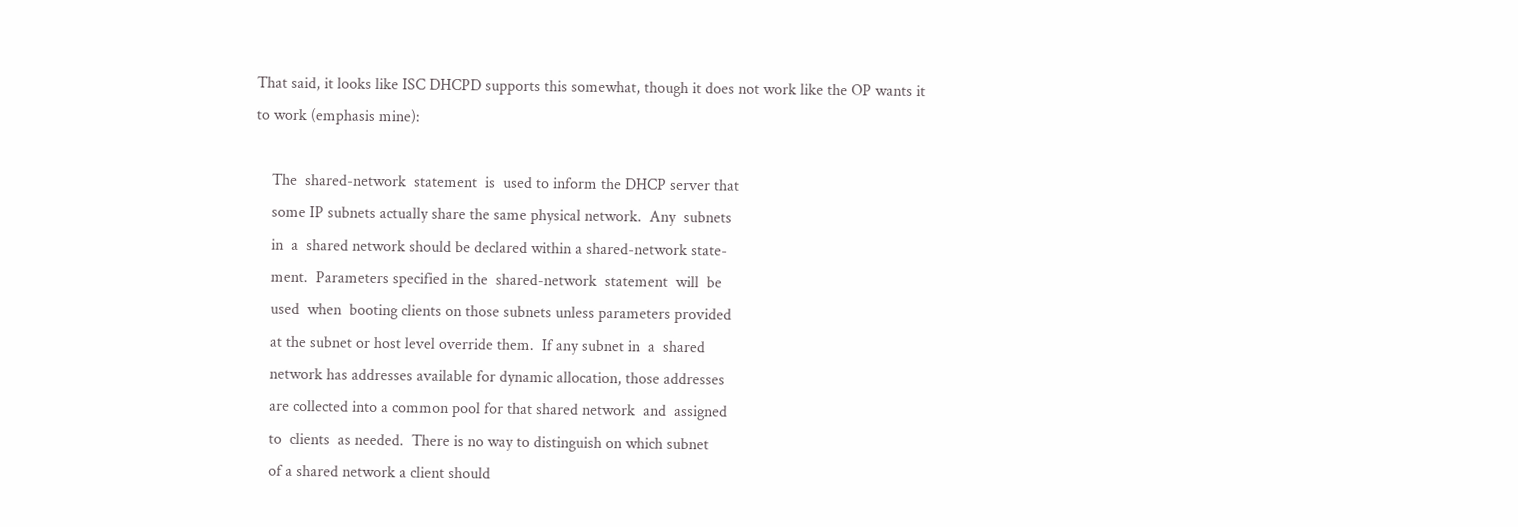That said, it looks like ISC DHCPD supports this somewhat, though it does not work like the OP wants it to work (emphasis mine):

    The  shared-network  statement  is  used to inform the DHCP server that
    some IP subnets actually share the same physical network.  Any  subnets
    in  a  shared network should be declared within a shared-network state-
    ment.  Parameters specified in the  shared-network  statement  will  be
    used  when  booting clients on those subnets unless parameters provided
    at the subnet or host level override them.  If any subnet in  a  shared
    network has addresses available for dynamic allocation, those addresses
    are collected into a common pool for that shared network  and  assigned
    to  clients  as needed.  There is no way to distinguish on which subnet
    of a shared network a client should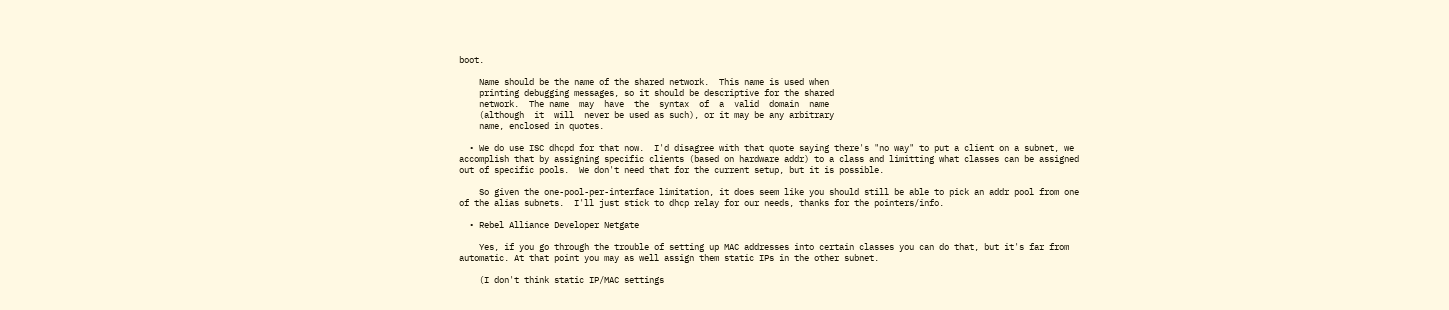boot.

    Name should be the name of the shared network.  This name is used when
    printing debugging messages, so it should be descriptive for the shared
    network.  The name  may  have  the  syntax  of  a  valid  domain  name
    (although  it  will  never be used as such), or it may be any arbitrary
    name, enclosed in quotes.

  • We do use ISC dhcpd for that now.  I'd disagree with that quote saying there's "no way" to put a client on a subnet, we accomplish that by assigning specific clients (based on hardware addr) to a class and limitting what classes can be assigned out of specific pools.  We don't need that for the current setup, but it is possible.

    So given the one-pool-per-interface limitation, it does seem like you should still be able to pick an addr pool from one of the alias subnets.  I'll just stick to dhcp relay for our needs, thanks for the pointers/info.

  • Rebel Alliance Developer Netgate

    Yes, if you go through the trouble of setting up MAC addresses into certain classes you can do that, but it's far from automatic. At that point you may as well assign them static IPs in the other subnet.

    (I don't think static IP/MAC settings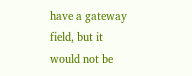have a gateway field, but it would not be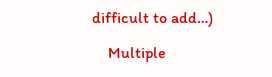difficult to add…)

    Multiple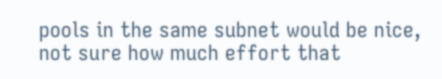pools in the same subnet would be nice, not sure how much effort that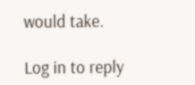would take.

Log in to reply